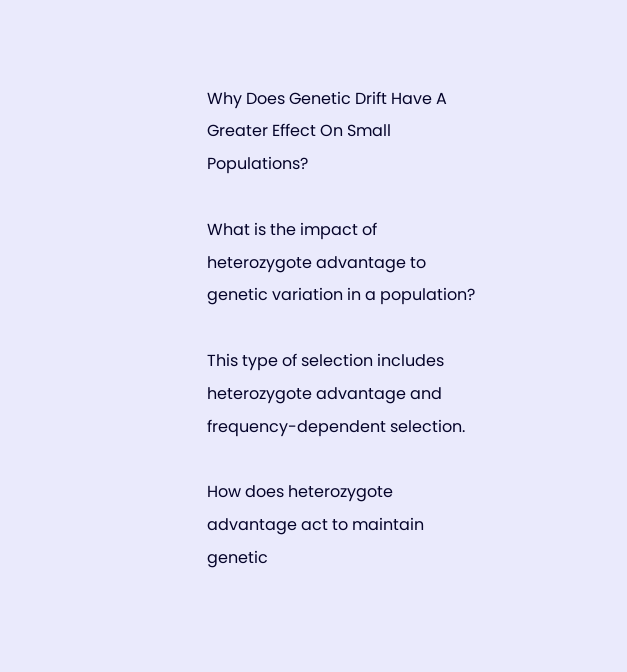Why Does Genetic Drift Have A Greater Effect On Small Populations?

What is the impact of heterozygote advantage to genetic variation in a population?

This type of selection includes heterozygote advantage and frequency-dependent selection.

How does heterozygote advantage act to maintain genetic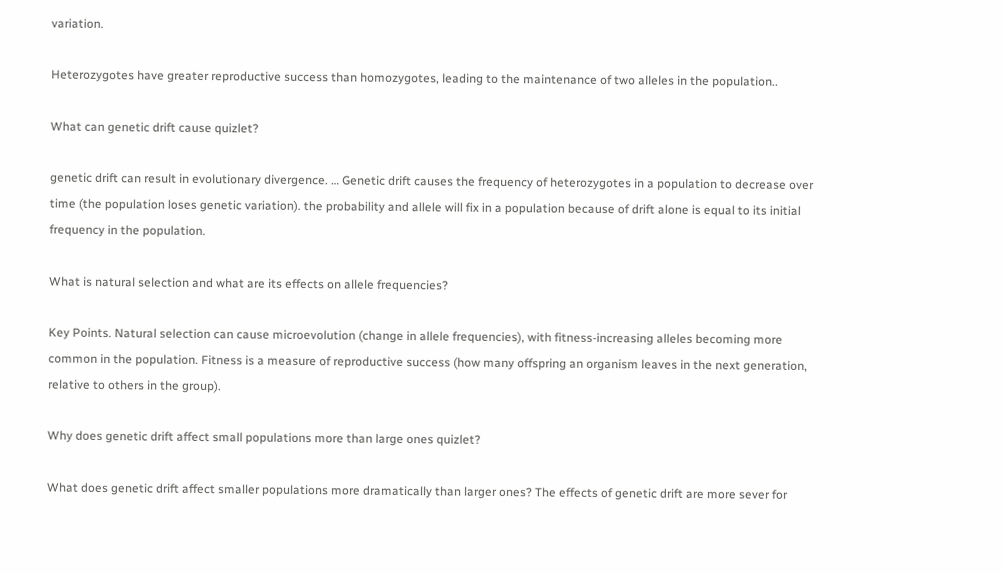variation.

Heterozygotes have greater reproductive success than homozygotes, leading to the maintenance of two alleles in the population..

What can genetic drift cause quizlet?

genetic drift can result in evolutionary divergence. … Genetic drift causes the frequency of heterozygotes in a population to decrease over time (the population loses genetic variation). the probability and allele will fix in a population because of drift alone is equal to its initial frequency in the population.

What is natural selection and what are its effects on allele frequencies?

Key Points. Natural selection can cause microevolution (change in allele frequencies), with fitness-increasing alleles becoming more common in the population. Fitness is a measure of reproductive success (how many offspring an organism leaves in the next generation, relative to others in the group).

Why does genetic drift affect small populations more than large ones quizlet?

What does genetic drift affect smaller populations more dramatically than larger ones? The effects of genetic drift are more sever for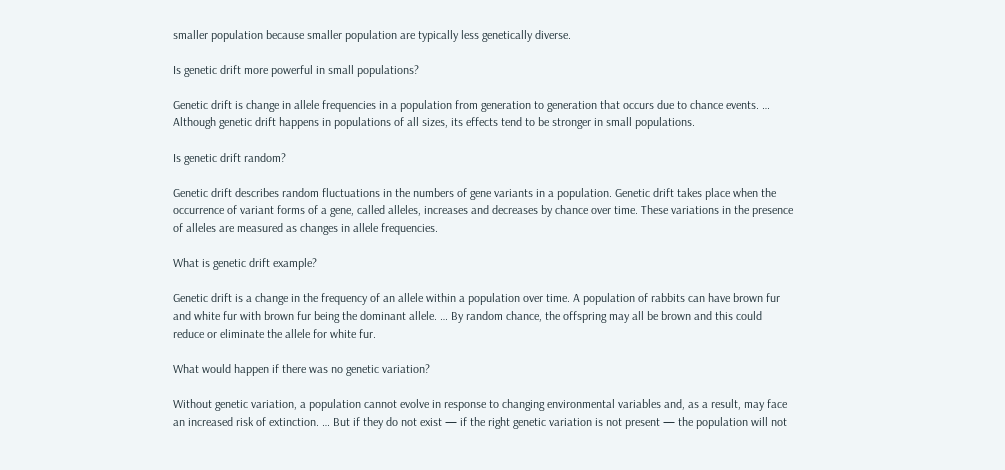smaller population because smaller population are typically less genetically diverse.

Is genetic drift more powerful in small populations?

Genetic drift is change in allele frequencies in a population from generation to generation that occurs due to chance events. … Although genetic drift happens in populations of all sizes, its effects tend to be stronger in small populations.

Is genetic drift random?

Genetic drift describes random fluctuations in the numbers of gene variants in a population. Genetic drift takes place when the occurrence of variant forms of a gene, called alleles, increases and decreases by chance over time. These variations in the presence of alleles are measured as changes in allele frequencies.

What is genetic drift example?

Genetic drift is a change in the frequency of an allele within a population over time. A population of rabbits can have brown fur and white fur with brown fur being the dominant allele. … By random chance, the offspring may all be brown and this could reduce or eliminate the allele for white fur.

What would happen if there was no genetic variation?

Without genetic variation, a population cannot evolve in response to changing environmental variables and, as a result, may face an increased risk of extinction. … But if they do not exist — if the right genetic variation is not present — the population will not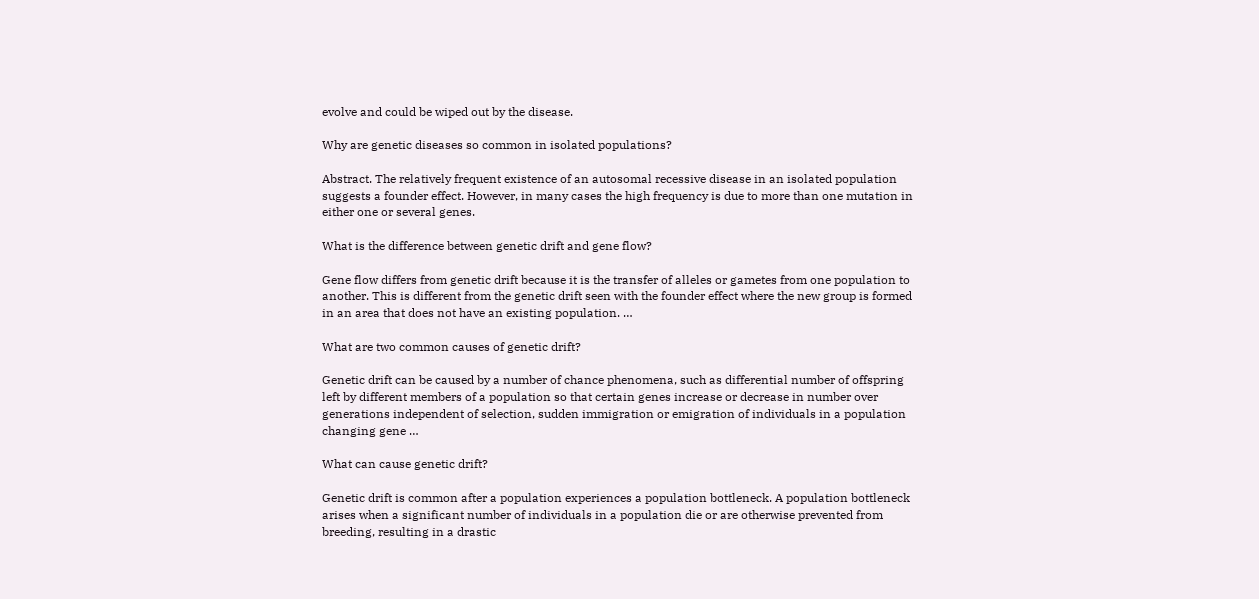evolve and could be wiped out by the disease.

Why are genetic diseases so common in isolated populations?

Abstract. The relatively frequent existence of an autosomal recessive disease in an isolated population suggests a founder effect. However, in many cases the high frequency is due to more than one mutation in either one or several genes.

What is the difference between genetic drift and gene flow?

Gene flow differs from genetic drift because it is the transfer of alleles or gametes from one population to another. This is different from the genetic drift seen with the founder effect where the new group is formed in an area that does not have an existing population. …

What are two common causes of genetic drift?

Genetic drift can be caused by a number of chance phenomena, such as differential number of offspring left by different members of a population so that certain genes increase or decrease in number over generations independent of selection, sudden immigration or emigration of individuals in a population changing gene …

What can cause genetic drift?

Genetic drift is common after a population experiences a population bottleneck. A population bottleneck arises when a significant number of individuals in a population die or are otherwise prevented from breeding, resulting in a drastic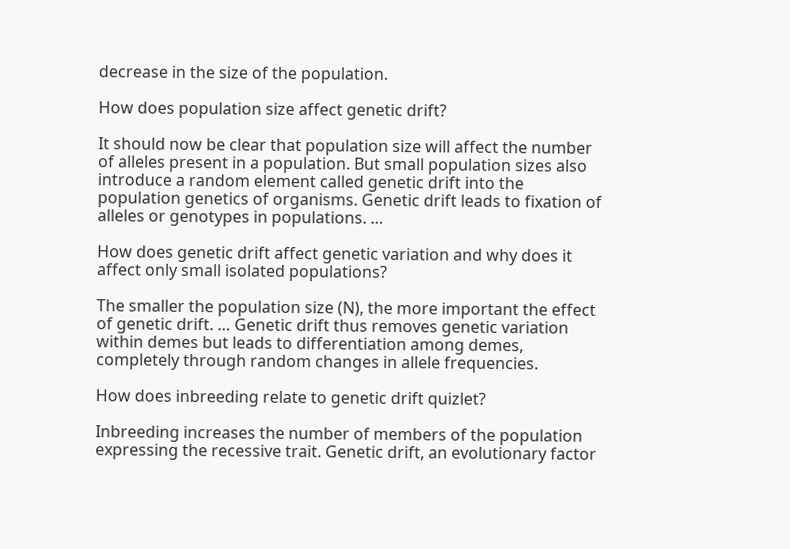decrease in the size of the population.

How does population size affect genetic drift?

It should now be clear that population size will affect the number of alleles present in a population. But small population sizes also introduce a random element called genetic drift into the population genetics of organisms. Genetic drift leads to fixation of alleles or genotypes in populations. …

How does genetic drift affect genetic variation and why does it affect only small isolated populations?

The smaller the population size (N), the more important the effect of genetic drift. … Genetic drift thus removes genetic variation within demes but leads to differentiation among demes, completely through random changes in allele frequencies.

How does inbreeding relate to genetic drift quizlet?

Inbreeding increases the number of members of the population expressing the recessive trait. Genetic drift, an evolutionary factor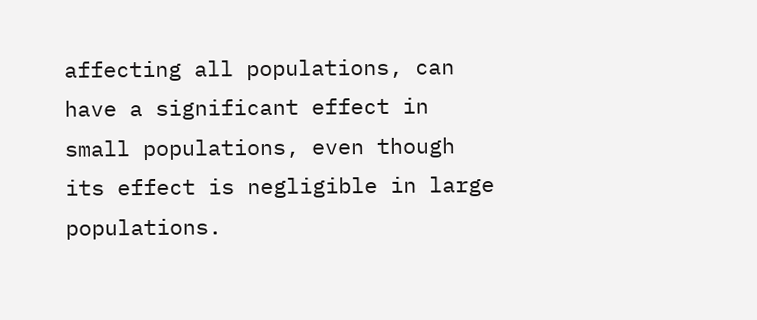affecting all populations, can have a significant effect in small populations, even though its effect is negligible in large populations.